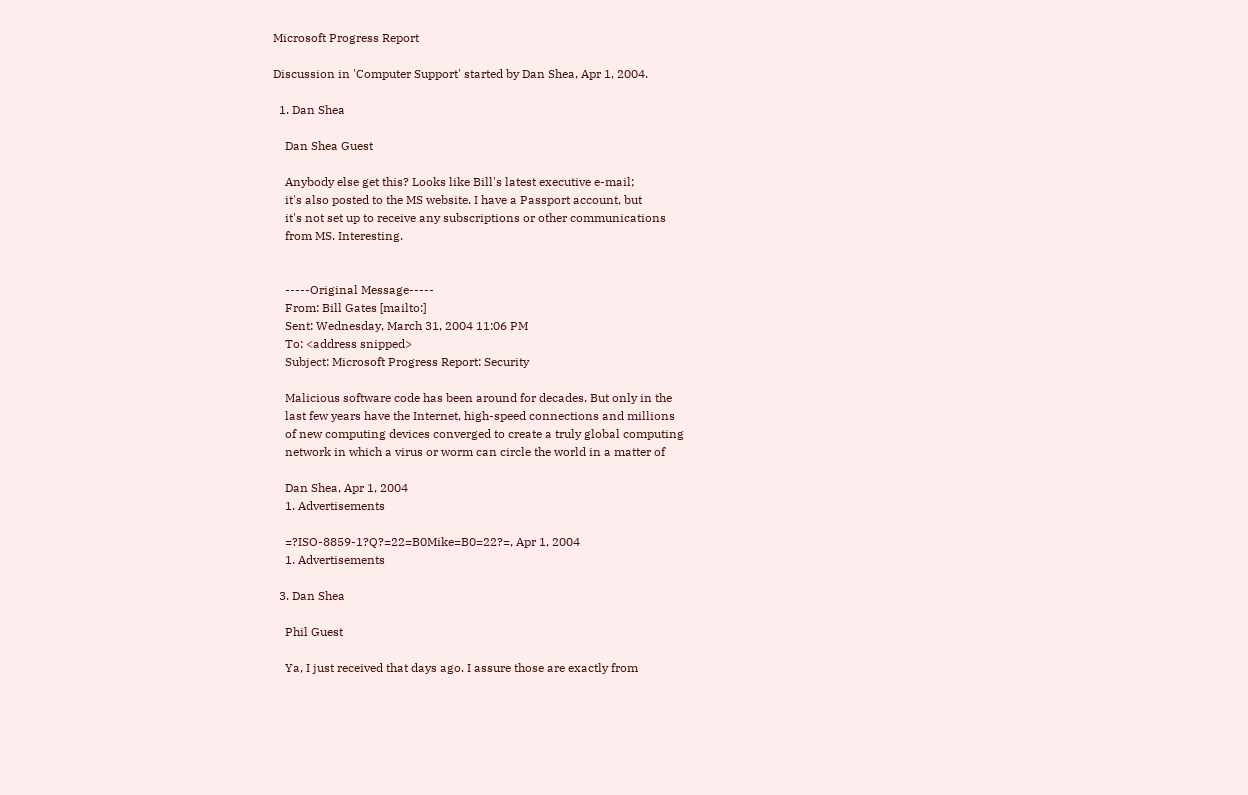Microsoft Progress Report

Discussion in 'Computer Support' started by Dan Shea, Apr 1, 2004.

  1. Dan Shea

    Dan Shea Guest

    Anybody else get this? Looks like Bill's latest executive e-mail;
    it's also posted to the MS website. I have a Passport account, but
    it's not set up to receive any subscriptions or other communications
    from MS. Interesting.


    -----Original Message-----
    From: Bill Gates [mailto:]
    Sent: Wednesday, March 31, 2004 11:06 PM
    To: <address snipped>
    Subject: Microsoft Progress Report: Security

    Malicious software code has been around for decades. But only in the
    last few years have the Internet, high-speed connections and millions
    of new computing devices converged to create a truly global computing
    network in which a virus or worm can circle the world in a matter of

    Dan Shea, Apr 1, 2004
    1. Advertisements

    =?ISO-8859-1?Q?=22=B0Mike=B0=22?=, Apr 1, 2004
    1. Advertisements

  3. Dan Shea

    Phil Guest

    Ya, I just received that days ago. I assure those are exactly from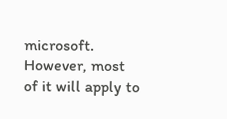microsoft. However, most of it will apply to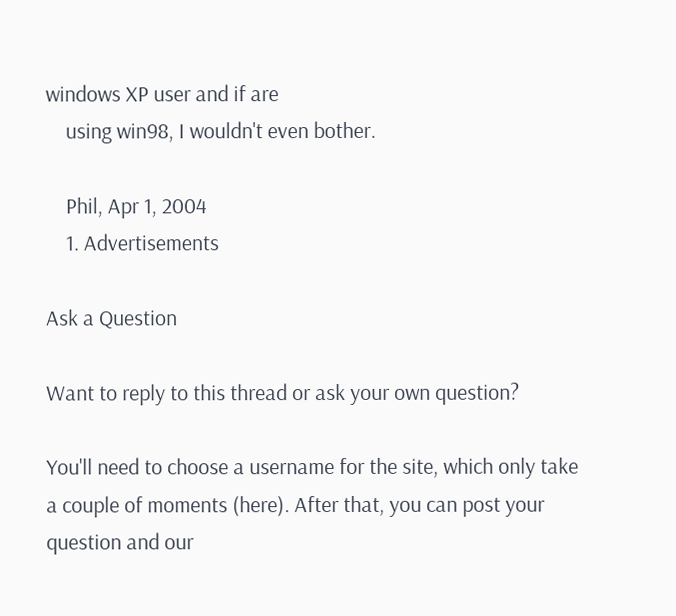windows XP user and if are
    using win98, I wouldn't even bother.

    Phil, Apr 1, 2004
    1. Advertisements

Ask a Question

Want to reply to this thread or ask your own question?

You'll need to choose a username for the site, which only take a couple of moments (here). After that, you can post your question and our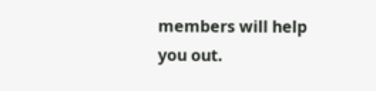members will help you out.